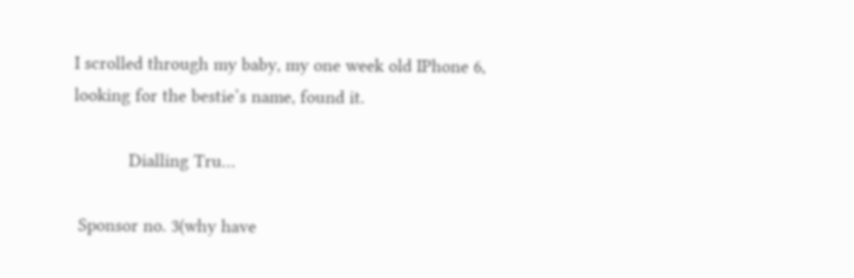I scrolled through my baby, my one week old IPhone 6, looking for the bestie’s name, found it.

           Dialling Tru…

 Sponsor no. 3(why have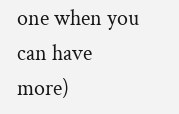one when you can have more)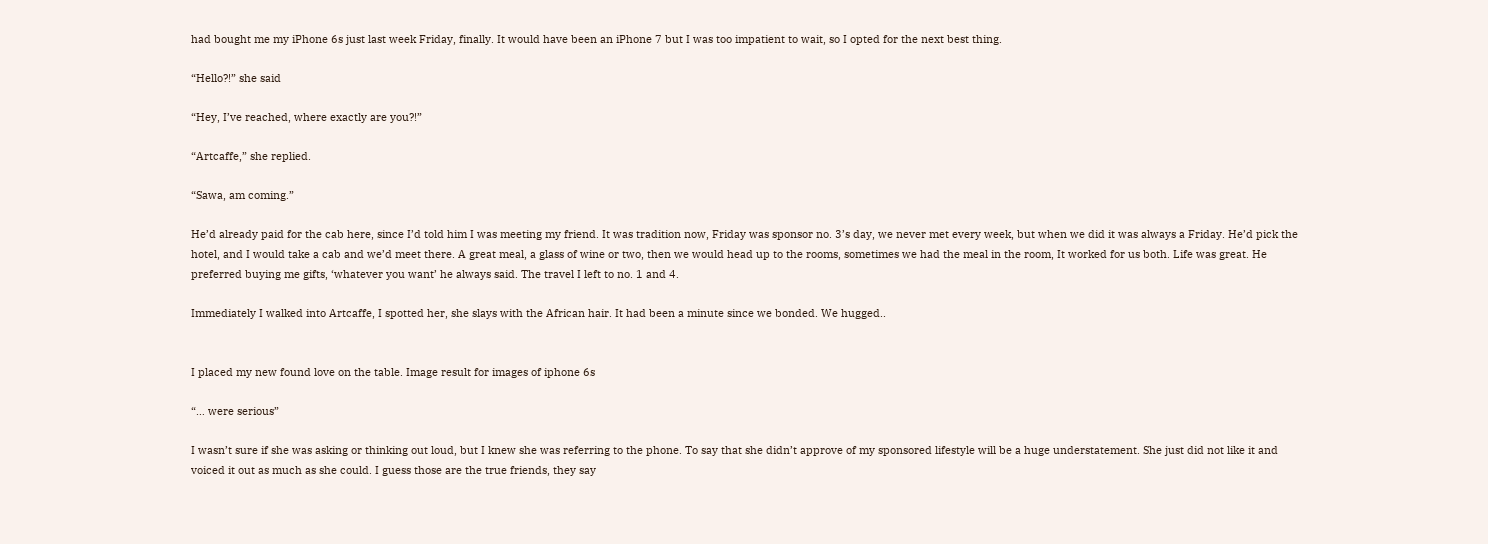had bought me my iPhone 6s just last week Friday, finally. It would have been an iPhone 7 but I was too impatient to wait, so I opted for the next best thing.

“Hello?!” she said

“Hey, I’ve reached, where exactly are you?!”

“Artcaffe,” she replied.

“Sawa, am coming.”

He’d already paid for the cab here, since I’d told him I was meeting my friend. It was tradition now, Friday was sponsor no. 3’s day, we never met every week, but when we did it was always a Friday. He’d pick the hotel, and I would take a cab and we’d meet there. A great meal, a glass of wine or two, then we would head up to the rooms, sometimes we had the meal in the room, It worked for us both. Life was great. He preferred buying me gifts, ‘whatever you want’ he always said. The travel I left to no. 1 and 4.

Immediately I walked into Artcaffe, I spotted her, she slays with the African hair. It had been a minute since we bonded. We hugged..


I placed my new found love on the table. Image result for images of iphone 6s

“… were serious”

I wasn’t sure if she was asking or thinking out loud, but I knew she was referring to the phone. To say that she didn’t approve of my sponsored lifestyle will be a huge understatement. She just did not like it and voiced it out as much as she could. I guess those are the true friends, they say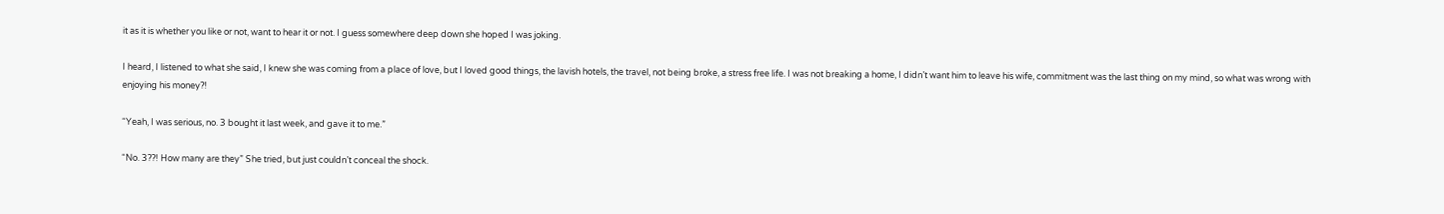it as it is whether you like or not, want to hear it or not. I guess somewhere deep down she hoped I was joking.

I heard, I listened to what she said, I knew she was coming from a place of love, but I loved good things, the lavish hotels, the travel, not being broke, a stress free life. I was not breaking a home, I didn’t want him to leave his wife, commitment was the last thing on my mind, so what was wrong with enjoying his money?!

“Yeah, I was serious, no. 3 bought it last week, and gave it to me.”

“No. 3??! How many are they” She tried, but just couldn’t conceal the shock.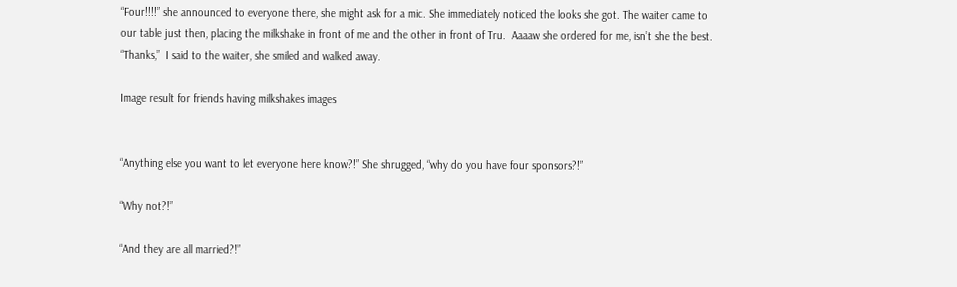“Four!!!!” she announced to everyone there, she might ask for a mic. She immediately noticed the looks she got. The waiter came to our table just then, placing the milkshake in front of me and the other in front of Tru.  Aaaaw she ordered for me, isn’t she the best. “Thanks,”  I said to the waiter, she smiled and walked away.

Image result for friends having milkshakes images


“Anything else you want to let everyone here know?!” She shrugged, “why do you have four sponsors?!”

“Why not?!”

“And they are all married?!”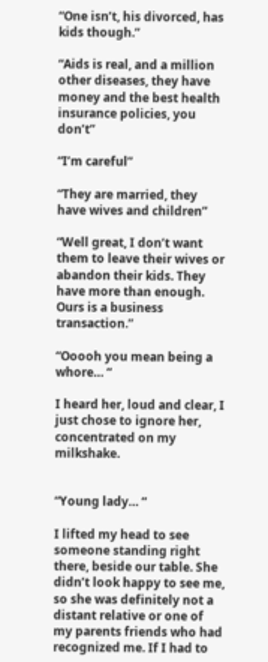“One isn’t, his divorced, has kids though.”

“Aids is real, and a million other diseases, they have money and the best health insurance policies, you don’t”

“I’m careful”

“They are married, they have wives and children”

“Well great, I don’t want them to leave their wives or abandon their kids. They have more than enough. Ours is a business transaction.”

“Ooooh you mean being a whore… “

I heard her, loud and clear, I just chose to ignore her, concentrated on my milkshake.


“Young lady… “

I lifted my head to see someone standing right there, beside our table. She didn’t look happy to see me, so she was definitely not a distant relative or one of my parents friends who had recognized me. If I had to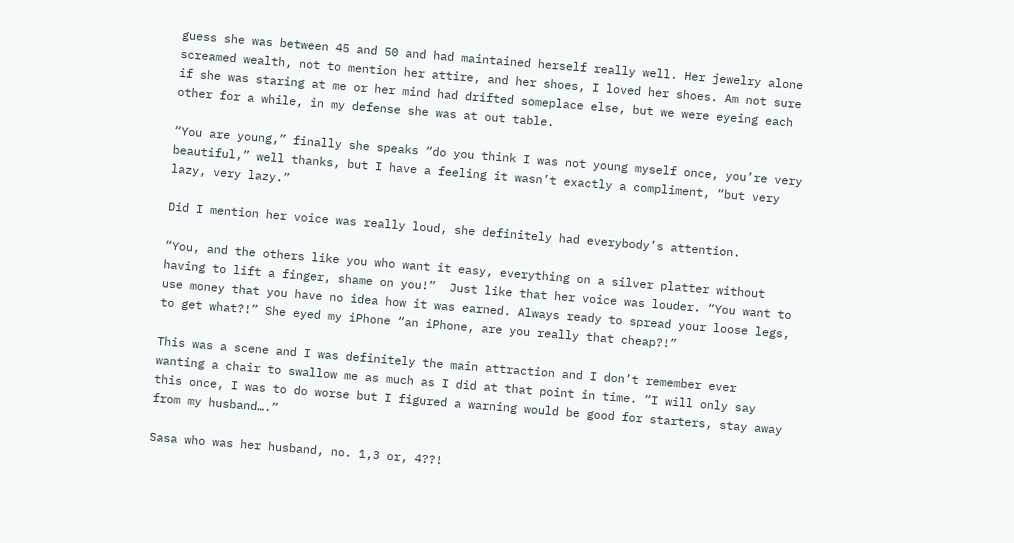guess she was between 45 and 50 and had maintained herself really well. Her jewelry alone screamed wealth, not to mention her attire, and her shoes, I loved her shoes. Am not sure if she was staring at me or her mind had drifted someplace else, but we were eyeing each other for a while, in my defense she was at out table.

“You are young,” finally she speaks “do you think I was not young myself once, you’re very beautiful,” well thanks, but I have a feeling it wasn’t exactly a compliment, “but very lazy, very lazy.”

Did I mention her voice was really loud, she definitely had everybody’s attention.

“You, and the others like you who want it easy, everything on a silver platter without having to lift a finger, shame on you!”  Just like that her voice was louder. “You want to use money that you have no idea how it was earned. Always ready to spread your loose legs, to get what?!” She eyed my iPhone “an iPhone, are you really that cheap?!”

This was a scene and I was definitely the main attraction and I don’t remember ever wanting a chair to swallow me as much as I did at that point in time. “I will only say this once, I was to do worse but I figured a warning would be good for starters, stay away from my husband….”

Sasa who was her husband, no. 1,3 or, 4??!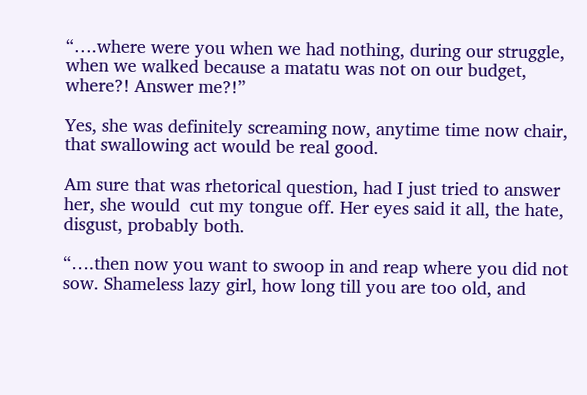“….where were you when we had nothing, during our struggle, when we walked because a matatu was not on our budget, where?! Answer me?!”

Yes, she was definitely screaming now, anytime time now chair, that swallowing act would be real good.

Am sure that was rhetorical question, had I just tried to answer her, she would  cut my tongue off. Her eyes said it all, the hate, disgust, probably both.

“….then now you want to swoop in and reap where you did not sow. Shameless lazy girl, how long till you are too old, and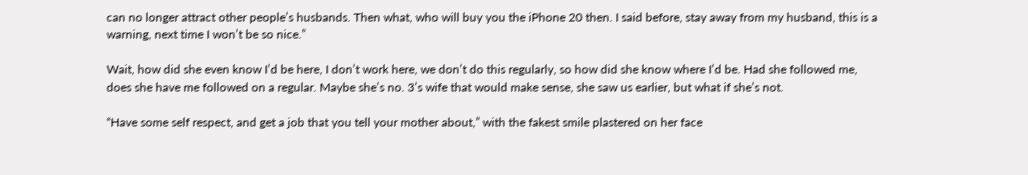can no longer attract other people’s husbands. Then what, who will buy you the iPhone 20 then. I said before, stay away from my husband, this is a warning, next time I won’t be so nice.”

Wait, how did she even know I’d be here, I don’t work here, we don’t do this regularly, so how did she know where I’d be. Had she followed me, does she have me followed on a regular. Maybe she’s no. 3’s wife that would make sense, she saw us earlier, but what if she’s not.

“Have some self respect, and get a job that you tell your mother about,” with the fakest smile plastered on her face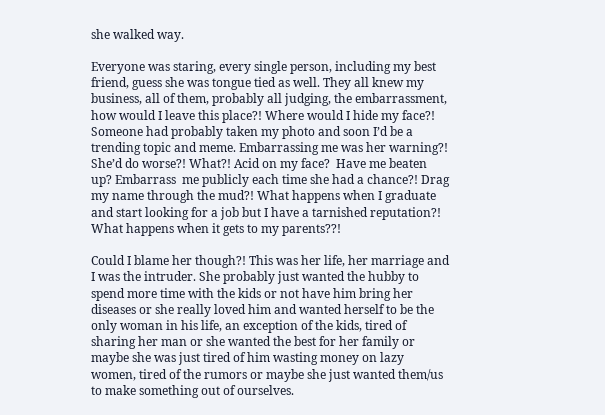she walked way.

Everyone was staring, every single person, including my best friend, guess she was tongue tied as well. They all knew my business, all of them, probably all judging, the embarrassment, how would I leave this place?! Where would I hide my face?! Someone had probably taken my photo and soon I’d be a trending topic and meme. Embarrassing me was her warning?! She’d do worse?! What?! Acid on my face?  Have me beaten up? Embarrass  me publicly each time she had a chance?! Drag my name through the mud?! What happens when I graduate and start looking for a job but I have a tarnished reputation?! What happens when it gets to my parents??!

Could I blame her though?! This was her life, her marriage and I was the intruder. She probably just wanted the hubby to spend more time with the kids or not have him bring her diseases or she really loved him and wanted herself to be the only woman in his life, an exception of the kids, tired of sharing her man or she wanted the best for her family or maybe she was just tired of him wasting money on lazy women, tired of the rumors or maybe she just wanted them/us to make something out of ourselves.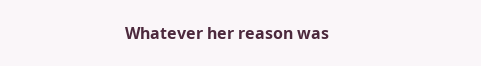Whatever her reason was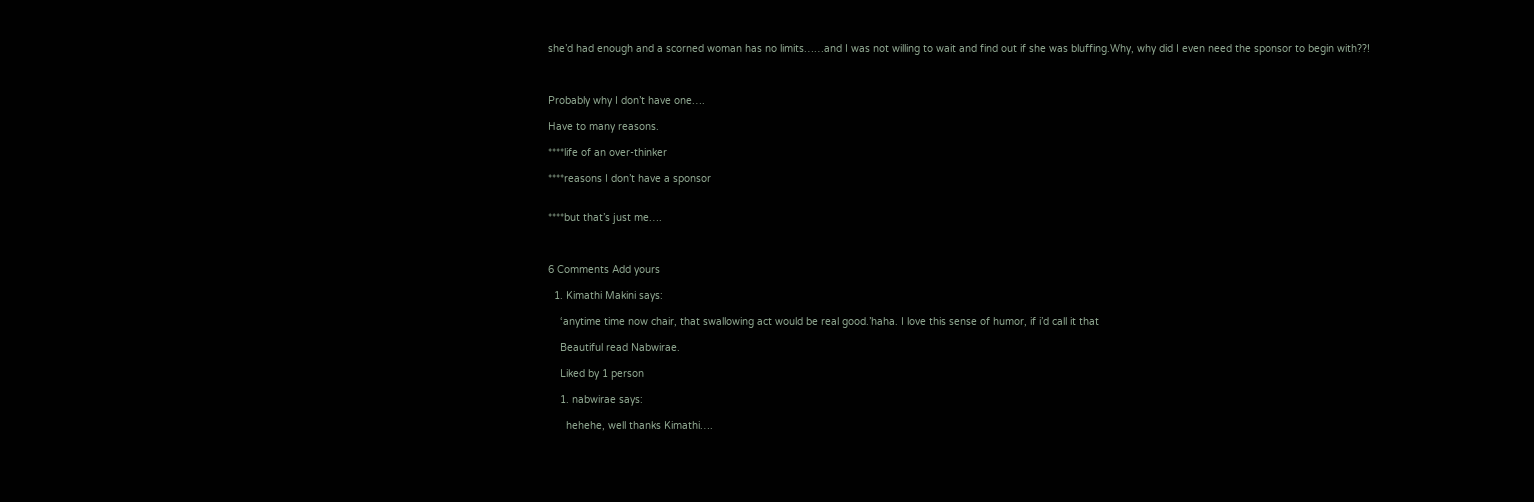she’d had enough and a scorned woman has no limits……and I was not willing to wait and find out if she was bluffing.Why, why did I even need the sponsor to begin with??!



Probably why I don’t have one….

Have to many reasons.

****life of an over-thinker

****reasons I don’t have a sponsor


****but that’s just me….



6 Comments Add yours

  1. Kimathi Makini says:

    ‘anytime time now chair, that swallowing act would be real good.’haha. I love this sense of humor, if i’d call it that

    Beautiful read Nabwirae.

    Liked by 1 person

    1. nabwirae says:

      hehehe, well thanks Kimathi….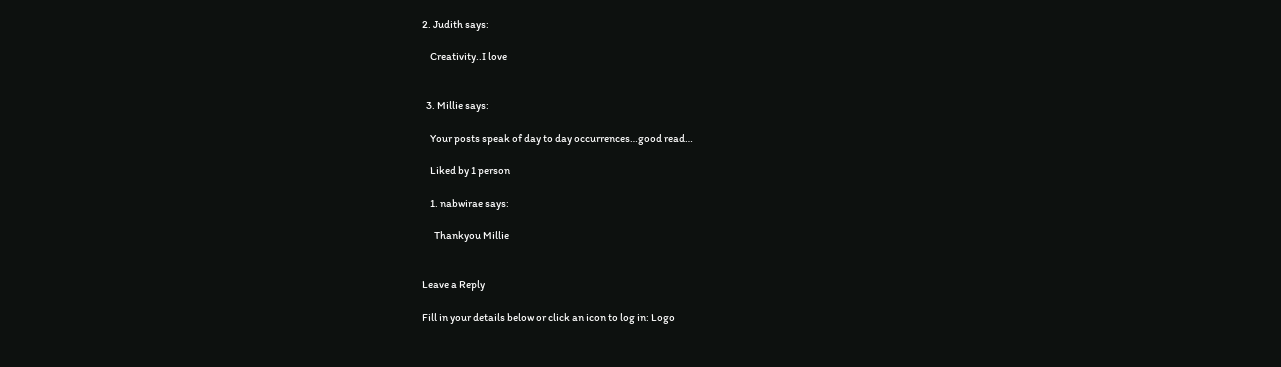2. Judith says:

    Creativity..I love


  3. Millie says:

    Your posts speak of day to day occurrences…good read…

    Liked by 1 person

    1. nabwirae says:

      Thankyou Millie


Leave a Reply

Fill in your details below or click an icon to log in: Logo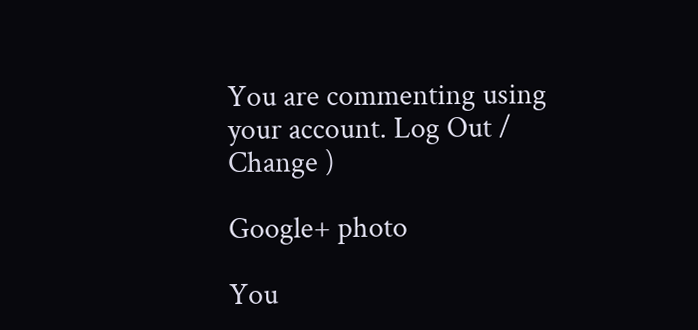You are commenting using your account. Log Out /  Change )

Google+ photo

You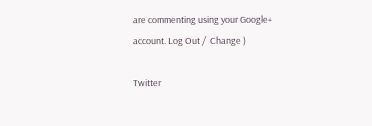are commenting using your Google+ account. Log Out /  Change )

Twitter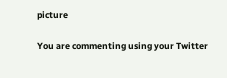picture

You are commenting using your Twitter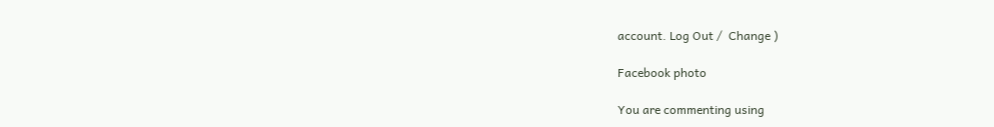account. Log Out /  Change )

Facebook photo

You are commenting using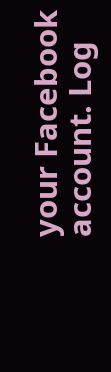your Facebook account. Log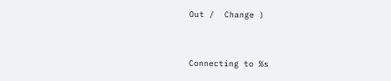Out /  Change )


Connecting to %s